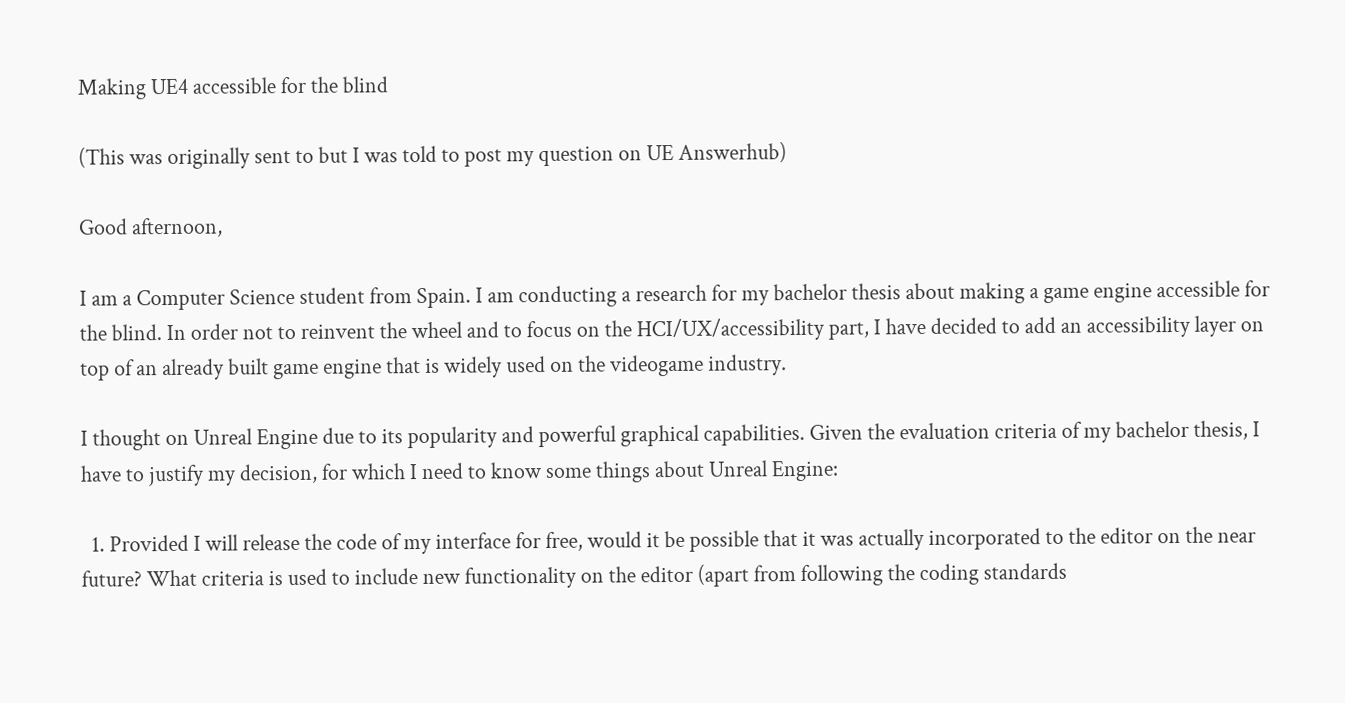Making UE4 accessible for the blind

(This was originally sent to but I was told to post my question on UE Answerhub)

Good afternoon,

I am a Computer Science student from Spain. I am conducting a research for my bachelor thesis about making a game engine accessible for the blind. In order not to reinvent the wheel and to focus on the HCI/UX/accessibility part, I have decided to add an accessibility layer on top of an already built game engine that is widely used on the videogame industry.

I thought on Unreal Engine due to its popularity and powerful graphical capabilities. Given the evaluation criteria of my bachelor thesis, I have to justify my decision, for which I need to know some things about Unreal Engine:

  1. Provided I will release the code of my interface for free, would it be possible that it was actually incorporated to the editor on the near future? What criteria is used to include new functionality on the editor (apart from following the coding standards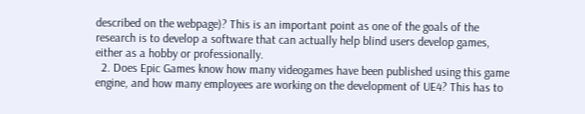described on the webpage)? This is an important point as one of the goals of the research is to develop a software that can actually help blind users develop games, either as a hobby or professionally.
  2. Does Epic Games know how many videogames have been published using this game engine, and how many employees are working on the development of UE4? This has to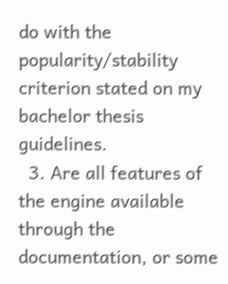do with the popularity/stability criterion stated on my bachelor thesis guidelines.
  3. Are all features of the engine available through the documentation, or some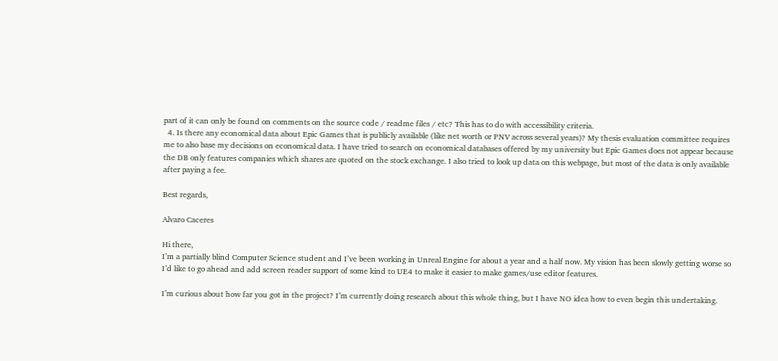part of it can only be found on comments on the source code / readme files / etc? This has to do with accessibility criteria.
  4. Is there any economical data about Epic Games that is publicly available (like net worth or PNV across several years)? My thesis evaluation committee requires me to also base my decisions on economical data. I have tried to search on economical databases offered by my university but Epic Games does not appear because the DB only features companies which shares are quoted on the stock exchange. I also tried to look up data on this webpage, but most of the data is only available after paying a fee.

Best regards,

Alvaro Caceres

Hi there,
I’m a partially blind Computer Science student and I’ve been working in Unreal Engine for about a year and a half now. My vision has been slowly getting worse so I’d like to go ahead and add screen reader support of some kind to UE4 to make it easier to make games/use editor features.

I’m curious about how far you got in the project? I’m currently doing research about this whole thing, but I have NO idea how to even begin this undertaking.